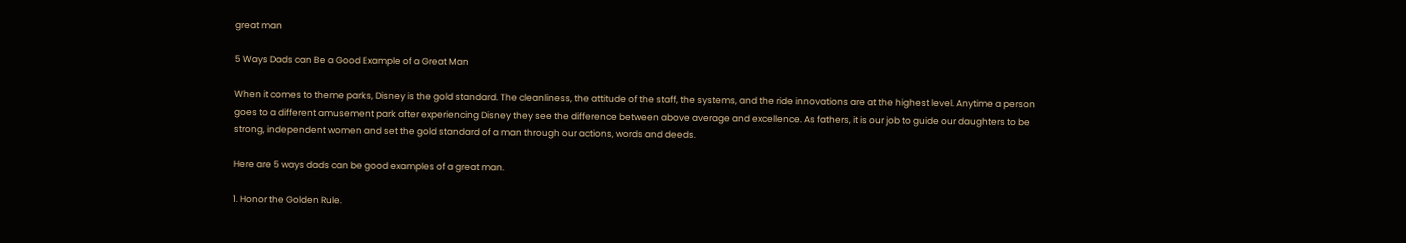great man

5 Ways Dads can Be a Good Example of a Great Man

When it comes to theme parks, Disney is the gold standard. The cleanliness, the attitude of the staff, the systems, and the ride innovations are at the highest level. Anytime a person goes to a different amusement park after experiencing Disney they see the difference between above average and excellence. As fathers, it is our job to guide our daughters to be strong, independent women and set the gold standard of a man through our actions, words and deeds.

Here are 5 ways dads can be good examples of a great man.

1. Honor the Golden Rule.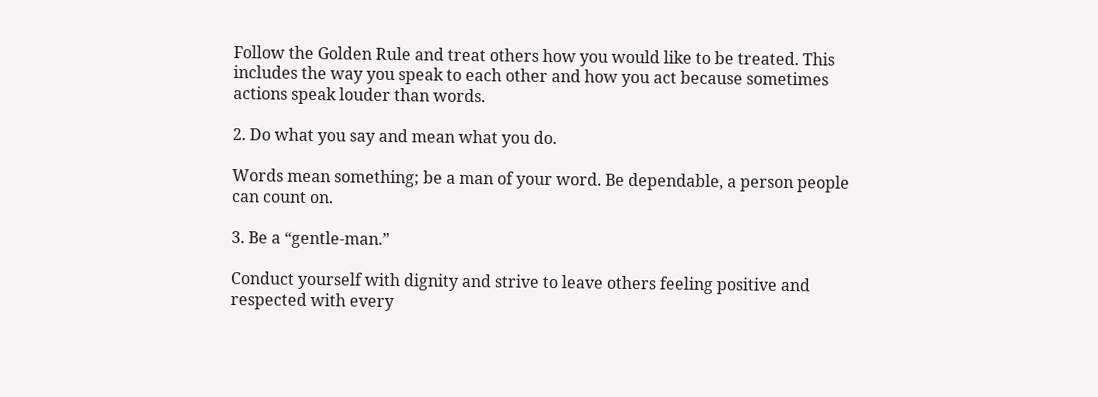Follow the Golden Rule and treat others how you would like to be treated. This includes the way you speak to each other and how you act because sometimes actions speak louder than words.

2. Do what you say and mean what you do.

Words mean something; be a man of your word. Be dependable, a person people can count on.

3. Be a “gentle-man.”

Conduct yourself with dignity and strive to leave others feeling positive and respected with every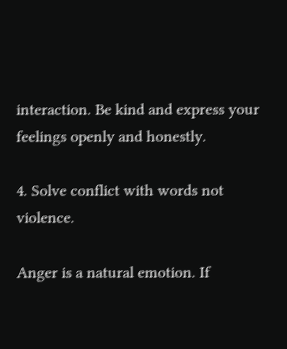interaction. Be kind and express your feelings openly and honestly.

4. Solve conflict with words not violence.

Anger is a natural emotion. If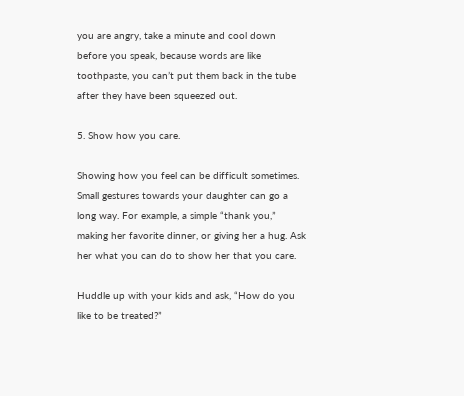you are angry, take a minute and cool down before you speak, because words are like toothpaste, you can’t put them back in the tube after they have been squeezed out.

5. Show how you care.

Showing how you feel can be difficult sometimes. Small gestures towards your daughter can go a long way. For example, a simple “thank you,” making her favorite dinner, or giving her a hug. Ask her what you can do to show her that you care.

Huddle up with your kids and ask, “How do you like to be treated?”